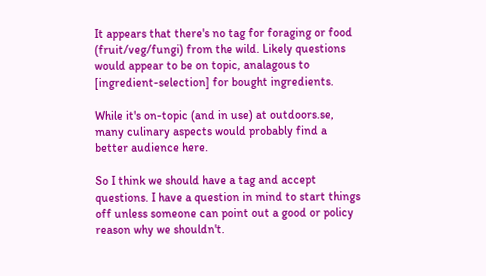It appears that there's no tag for foraging or food (fruit/veg/fungi) from the wild. Likely questions would appear to be on topic, analagous to [ingredient-selection] for bought ingredients.

While it's on-topic (and in use) at outdoors.se, many culinary aspects would probably find a better audience here.

So I think we should have a tag and accept questions. I have a question in mind to start things off unless someone can point out a good or policy reason why we shouldn't.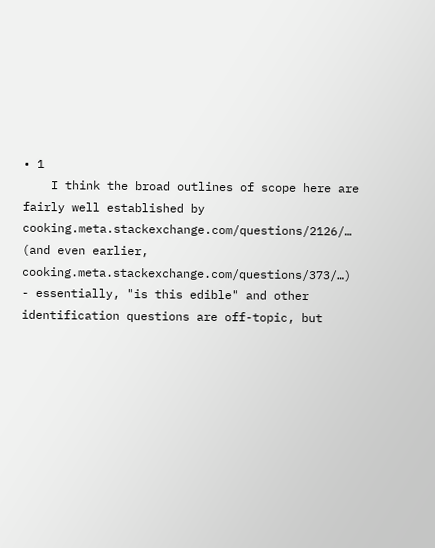• 1
    I think the broad outlines of scope here are fairly well established by cooking.meta.stackexchange.com/questions/2126/… (and even earlier, cooking.meta.stackexchange.com/questions/373/…) - essentially, "is this edible" and other identification questions are off-topic, but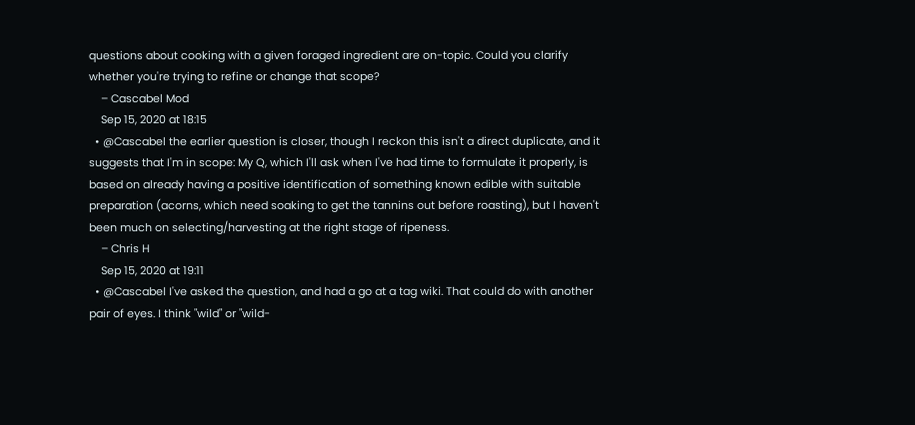questions about cooking with a given foraged ingredient are on-topic. Could you clarify whether you're trying to refine or change that scope?
    – Cascabel Mod
    Sep 15, 2020 at 18:15
  • @Cascabel the earlier question is closer, though I reckon this isn't a direct duplicate, and it suggests that I'm in scope: My Q, which I'll ask when I've had time to formulate it properly, is based on already having a positive identification of something known edible with suitable preparation (acorns, which need soaking to get the tannins out before roasting), but I haven't been much on selecting/harvesting at the right stage of ripeness.
    – Chris H
    Sep 15, 2020 at 19:11
  • @Cascabel I've asked the question, and had a go at a tag wiki. That could do with another pair of eyes. I think "wild" or "wild-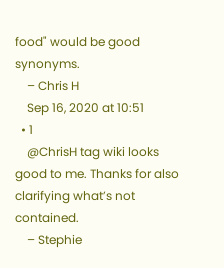food" would be good synonyms.
    – Chris H
    Sep 16, 2020 at 10:51
  • 1
    @ChrisH tag wiki looks good to me. Thanks for also clarifying what’s not contained.
    – Stephie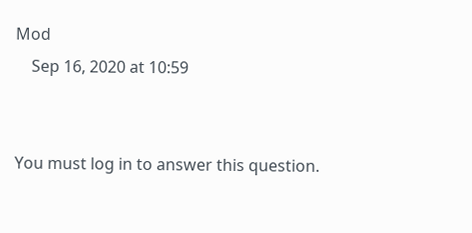Mod
    Sep 16, 2020 at 10:59


You must log in to answer this question.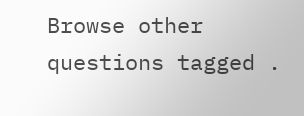Browse other questions tagged .